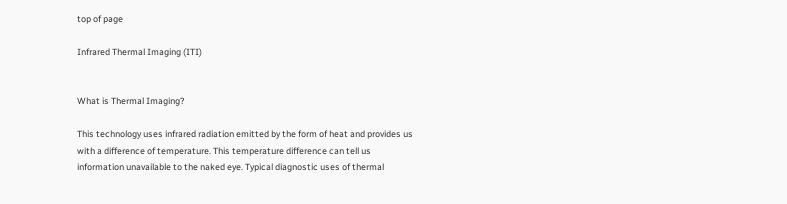top of page

Infrared Thermal Imaging (ITI)


What is Thermal Imaging?

This technology uses infrared radiation emitted by the form of heat and provides us with a difference of temperature. This temperature difference can tell us information unavailable to the naked eye. Typical diagnostic uses of thermal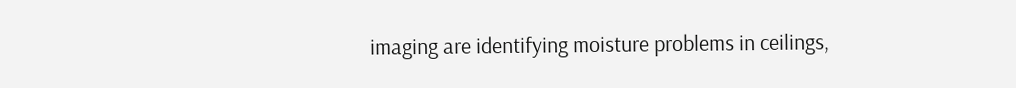imaging are identifying moisture problems in ceilings,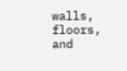walls, floors, and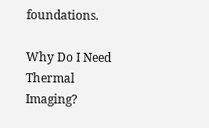foundations.

Why Do I Need Thermal Imaging?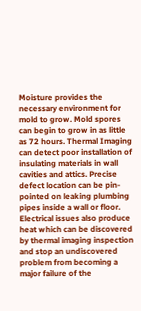Moisture provides the necessary environment for mold to grow. Mold spores can begin to grow in as little as 72 hours. Thermal Imaging can detect poor installation of insulating materials in wall cavities and attics. Precise defect location can be pin-pointed on leaking plumbing pipes inside a wall or floor. Electrical issues also produce heat which can be discovered by thermal imaging inspection and stop an undiscovered problem from becoming a major failure of the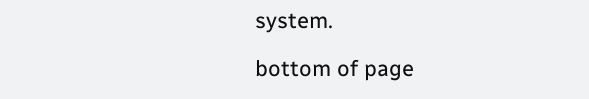system.

bottom of page